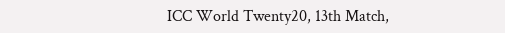ICC World Twenty20, 13th Match,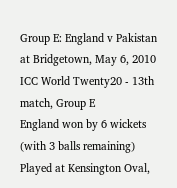Group E: England v Pakistan at Bridgetown, May 6, 2010
ICC World Twenty20 - 13th match, Group E
England won by 6 wickets (with 3 balls remaining)
Played at Kensington Oval,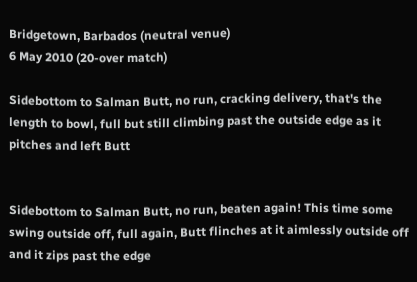Bridgetown, Barbados (neutral venue)
6 May 2010 (20-over match)

Sidebottom to Salman Butt, no run, cracking delivery, that's the length to bowl, full but still climbing past the outside edge as it pitches and left Butt


Sidebottom to Salman Butt, no run, beaten again! This time some swing outside off, full again, Butt flinches at it aimlessly outside off and it zips past the edge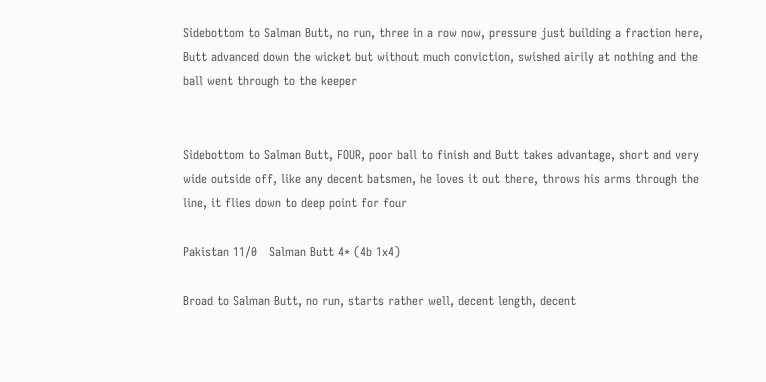Sidebottom to Salman Butt, no run, three in a row now, pressure just building a fraction here, Butt advanced down the wicket but without much conviction, swished airily at nothing and the ball went through to the keeper


Sidebottom to Salman Butt, FOUR, poor ball to finish and Butt takes advantage, short and very wide outside off, like any decent batsmen, he loves it out there, throws his arms through the line, it flies down to deep point for four

Pakistan 11/0   Salman Butt 4* (4b 1x4)

Broad to Salman Butt, no run, starts rather well, decent length, decent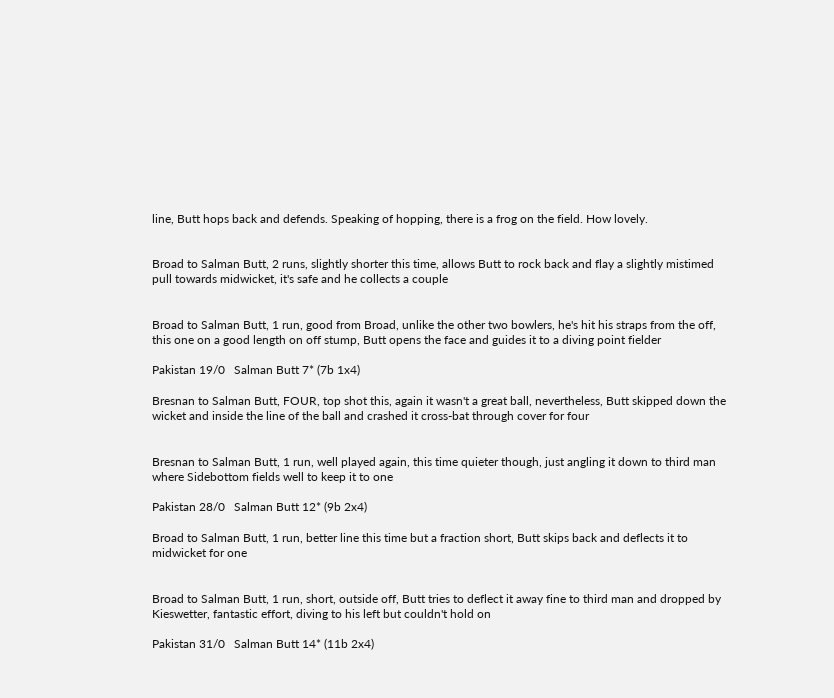line, Butt hops back and defends. Speaking of hopping, there is a frog on the field. How lovely.


Broad to Salman Butt, 2 runs, slightly shorter this time, allows Butt to rock back and flay a slightly mistimed pull towards midwicket, it's safe and he collects a couple


Broad to Salman Butt, 1 run, good from Broad, unlike the other two bowlers, he's hit his straps from the off, this one on a good length on off stump, Butt opens the face and guides it to a diving point fielder

Pakistan 19/0   Salman Butt 7* (7b 1x4)

Bresnan to Salman Butt, FOUR, top shot this, again it wasn't a great ball, nevertheless, Butt skipped down the wicket and inside the line of the ball and crashed it cross-bat through cover for four


Bresnan to Salman Butt, 1 run, well played again, this time quieter though, just angling it down to third man where Sidebottom fields well to keep it to one

Pakistan 28/0   Salman Butt 12* (9b 2x4)

Broad to Salman Butt, 1 run, better line this time but a fraction short, Butt skips back and deflects it to midwicket for one


Broad to Salman Butt, 1 run, short, outside off, Butt tries to deflect it away fine to third man and dropped by Kieswetter, fantastic effort, diving to his left but couldn't hold on

Pakistan 31/0   Salman Butt 14* (11b 2x4)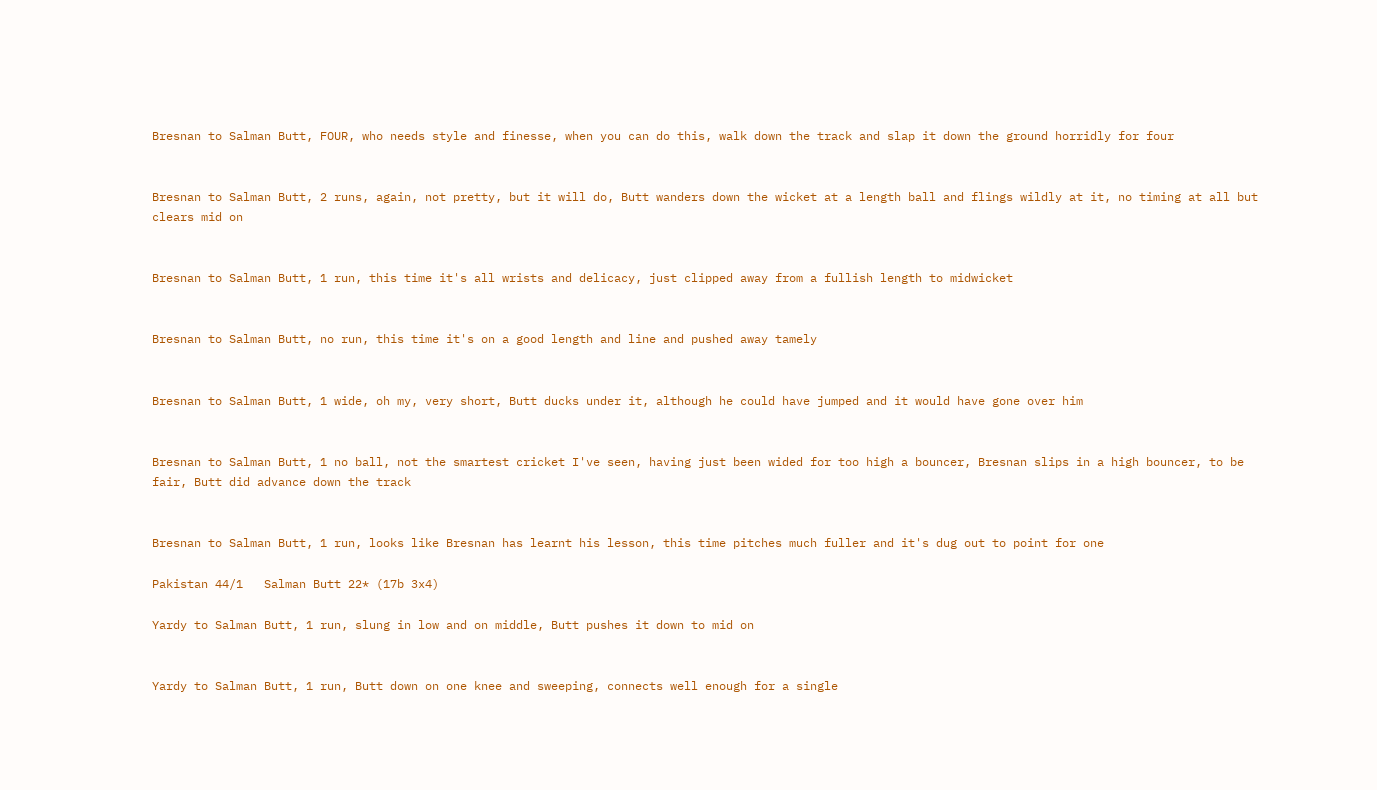Bresnan to Salman Butt, FOUR, who needs style and finesse, when you can do this, walk down the track and slap it down the ground horridly for four


Bresnan to Salman Butt, 2 runs, again, not pretty, but it will do, Butt wanders down the wicket at a length ball and flings wildly at it, no timing at all but clears mid on


Bresnan to Salman Butt, 1 run, this time it's all wrists and delicacy, just clipped away from a fullish length to midwicket


Bresnan to Salman Butt, no run, this time it's on a good length and line and pushed away tamely


Bresnan to Salman Butt, 1 wide, oh my, very short, Butt ducks under it, although he could have jumped and it would have gone over him


Bresnan to Salman Butt, 1 no ball, not the smartest cricket I've seen, having just been wided for too high a bouncer, Bresnan slips in a high bouncer, to be fair, Butt did advance down the track


Bresnan to Salman Butt, 1 run, looks like Bresnan has learnt his lesson, this time pitches much fuller and it's dug out to point for one

Pakistan 44/1   Salman Butt 22* (17b 3x4)

Yardy to Salman Butt, 1 run, slung in low and on middle, Butt pushes it down to mid on


Yardy to Salman Butt, 1 run, Butt down on one knee and sweeping, connects well enough for a single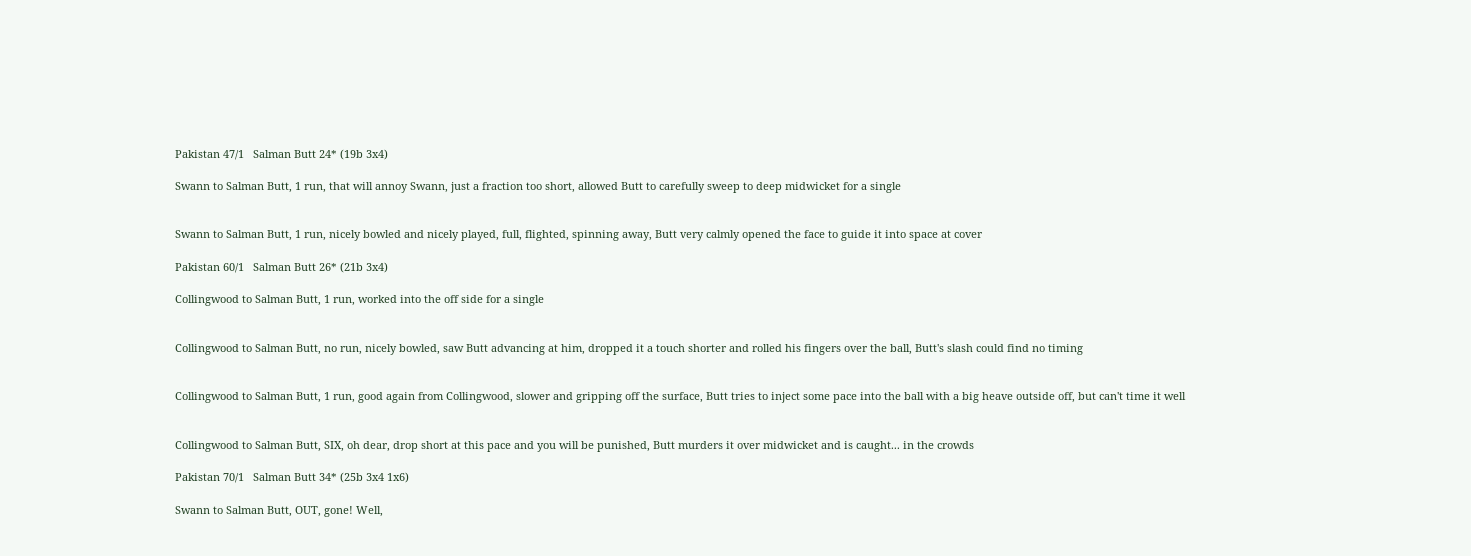Pakistan 47/1   Salman Butt 24* (19b 3x4)

Swann to Salman Butt, 1 run, that will annoy Swann, just a fraction too short, allowed Butt to carefully sweep to deep midwicket for a single


Swann to Salman Butt, 1 run, nicely bowled and nicely played, full, flighted, spinning away, Butt very calmly opened the face to guide it into space at cover

Pakistan 60/1   Salman Butt 26* (21b 3x4)

Collingwood to Salman Butt, 1 run, worked into the off side for a single


Collingwood to Salman Butt, no run, nicely bowled, saw Butt advancing at him, dropped it a touch shorter and rolled his fingers over the ball, Butt's slash could find no timing


Collingwood to Salman Butt, 1 run, good again from Collingwood, slower and gripping off the surface, Butt tries to inject some pace into the ball with a big heave outside off, but can't time it well


Collingwood to Salman Butt, SIX, oh dear, drop short at this pace and you will be punished, Butt murders it over midwicket and is caught... in the crowds

Pakistan 70/1   Salman Butt 34* (25b 3x4 1x6)

Swann to Salman Butt, OUT, gone! Well,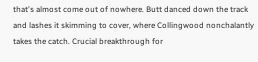that's almost come out of nowhere. Butt danced down the track and lashes it skimming to cover, where Collingwood nonchalantly takes the catch. Crucial breakthrough for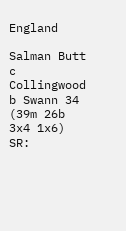England

Salman Butt c Collingwood b Swann 34 (39m 26b 3x4 1x6) SR: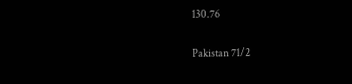130.76

Pakistan 71/2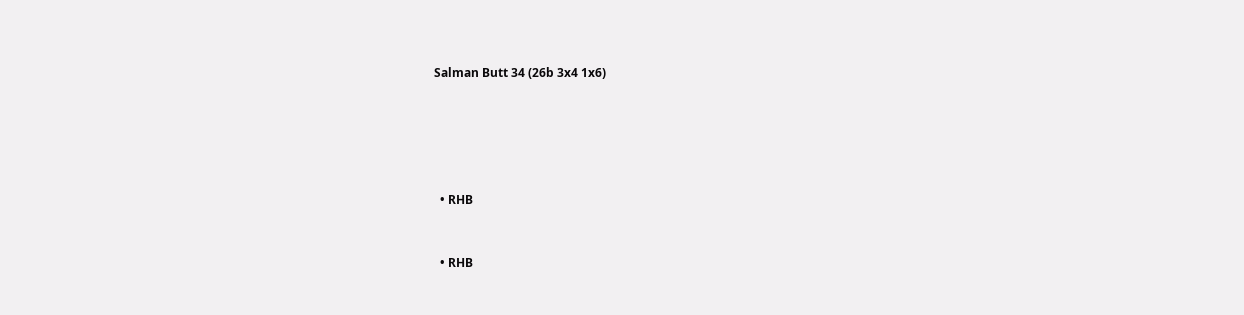Salman Butt 34 (26b 3x4 1x6)





  • RHB


  • RHB